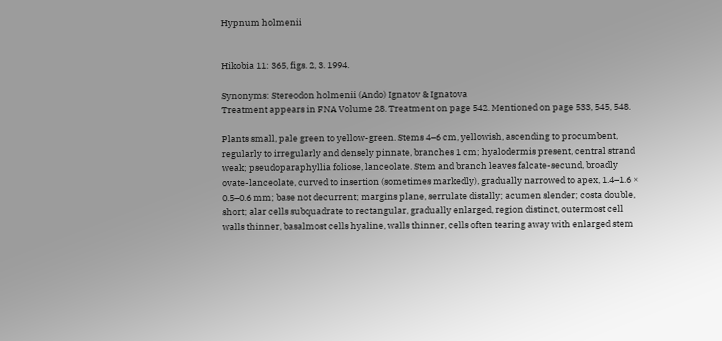Hypnum holmenii


Hikobia 11: 365, figs. 2, 3. 1994.

Synonyms: Stereodon holmenii (Ando) Ignatov & Ignatova
Treatment appears in FNA Volume 28. Treatment on page 542. Mentioned on page 533, 545, 548.

Plants small, pale green to yellow-green. Stems 4–6 cm, yellowish, ascending to procumbent, regularly to irregularly and densely pinnate, branches 1 cm; hyalodermis present, central strand weak; pseudoparaphyllia foliose, lanceolate. Stem and branch leaves falcate-secund, broadly ovate-lanceolate, curved to insertion (sometimes markedly), gradually narrowed to apex, 1.4–1.6 × 0.5–0.6 mm; base not decurrent; margins plane, serrulate distally; acumen slender; costa double, short; alar cells subquadrate to rectangular, gradually enlarged, region distinct, outermost cell walls thinner, basalmost cells hyaline, walls thinner, cells often tearing away with enlarged stem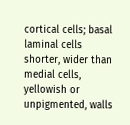cortical cells; basal laminal cells shorter, wider than medial cells, yellowish or unpigmented, walls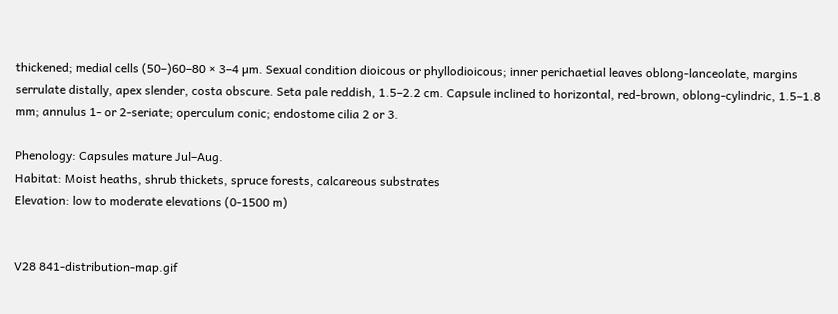thickened; medial cells (50–)60–80 × 3–4 µm. Sexual condition dioicous or phyllodioicous; inner perichaetial leaves oblong-lanceolate, margins serrulate distally, apex slender, costa obscure. Seta pale reddish, 1.5–2.2 cm. Capsule inclined to horizontal, red-brown, oblong-cylindric, 1.5–1.8 mm; annulus 1- or 2-seriate; operculum conic; endostome cilia 2 or 3.

Phenology: Capsules mature Jul–Aug.
Habitat: Moist heaths, shrub thickets, spruce forests, calcareous substrates
Elevation: low to moderate elevations (0-1500 m)


V28 841-distribution-map.gif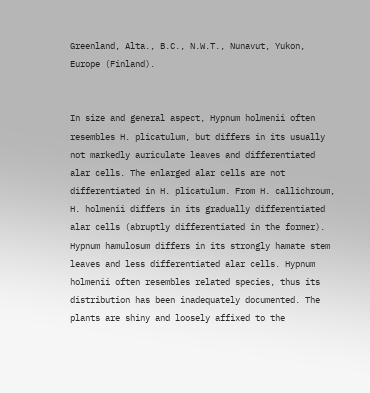Greenland, Alta., B.C., N.W.T., Nunavut, Yukon, Europe (Finland).


In size and general aspect, Hypnum holmenii often resembles H. plicatulum, but differs in its usually not markedly auriculate leaves and differentiated alar cells. The enlarged alar cells are not differentiated in H. plicatulum. From H. callichroum, H. holmenii differs in its gradually differentiated alar cells (abruptly differentiated in the former). Hypnum hamulosum differs in its strongly hamate stem leaves and less differentiated alar cells. Hypnum holmenii often resembles related species, thus its distribution has been inadequately documented. The plants are shiny and loosely affixed to the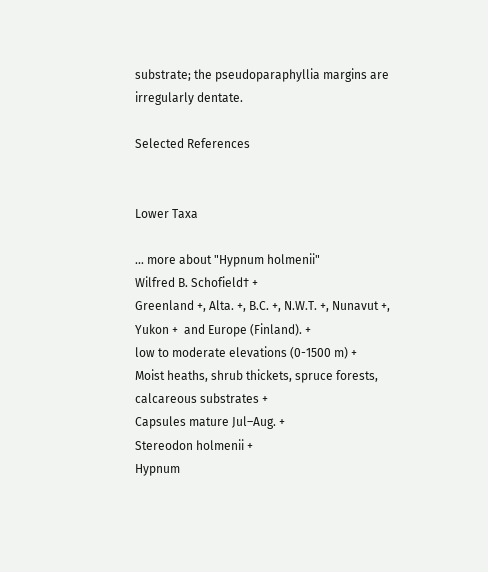substrate; the pseudoparaphyllia margins are irregularly dentate.

Selected References


Lower Taxa

... more about "Hypnum holmenii"
Wilfred B. Schofield† +
Greenland +, Alta. +, B.C. +, N.W.T. +, Nunavut +, Yukon +  and Europe (Finland). +
low to moderate elevations (0-1500 m) +
Moist heaths, shrub thickets, spruce forests, calcareous substrates +
Capsules mature Jul–Aug. +
Stereodon holmenii +
Hypnum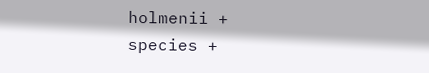holmenii +
species +